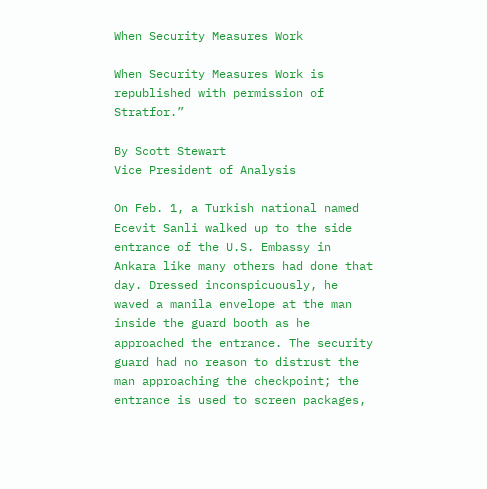When Security Measures Work

When Security Measures Work is republished with permission of Stratfor.”

By Scott Stewart
Vice President of Analysis

On Feb. 1, a Turkish national named Ecevit Sanli walked up to the side entrance of the U.S. Embassy in Ankara like many others had done that day. Dressed inconspicuously, he waved a manila envelope at the man inside the guard booth as he approached the entrance. The security guard had no reason to distrust the man approaching the checkpoint; the entrance is used to screen packages,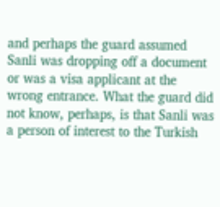and perhaps the guard assumed Sanli was dropping off a document or was a visa applicant at the wrong entrance. What the guard did not know, perhaps, is that Sanli was a person of interest to the Turkish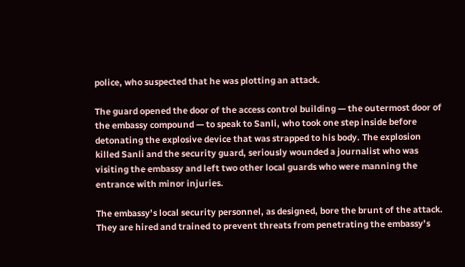police, who suspected that he was plotting an attack.

The guard opened the door of the access control building — the outermost door of the embassy compound — to speak to Sanli, who took one step inside before detonating the explosive device that was strapped to his body. The explosion killed Sanli and the security guard, seriously wounded a journalist who was visiting the embassy and left two other local guards who were manning the entrance with minor injuries.

The embassy’s local security personnel, as designed, bore the brunt of the attack. They are hired and trained to prevent threats from penetrating the embassy’s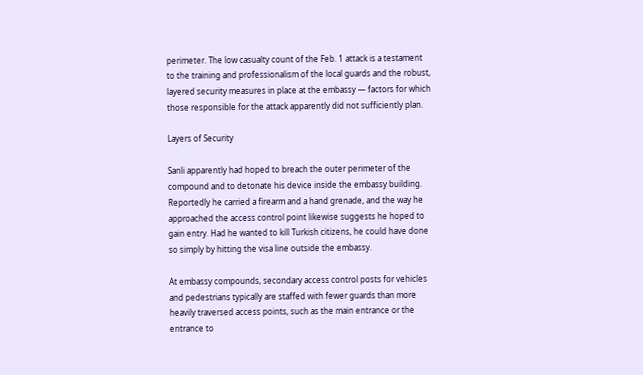perimeter. The low casualty count of the Feb. 1 attack is a testament to the training and professionalism of the local guards and the robust, layered security measures in place at the embassy — factors for which those responsible for the attack apparently did not sufficiently plan.

Layers of Security

Sanli apparently had hoped to breach the outer perimeter of the compound and to detonate his device inside the embassy building. Reportedly he carried a firearm and a hand grenade, and the way he approached the access control point likewise suggests he hoped to gain entry. Had he wanted to kill Turkish citizens, he could have done so simply by hitting the visa line outside the embassy.

At embassy compounds, secondary access control posts for vehicles and pedestrians typically are staffed with fewer guards than more heavily traversed access points, such as the main entrance or the entrance to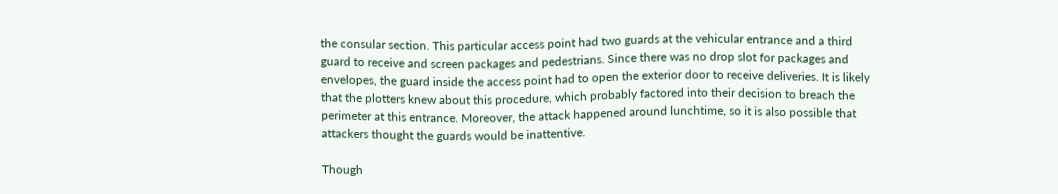the consular section. This particular access point had two guards at the vehicular entrance and a third guard to receive and screen packages and pedestrians. Since there was no drop slot for packages and envelopes, the guard inside the access point had to open the exterior door to receive deliveries. It is likely that the plotters knew about this procedure, which probably factored into their decision to breach the perimeter at this entrance. Moreover, the attack happened around lunchtime, so it is also possible that attackers thought the guards would be inattentive.

Though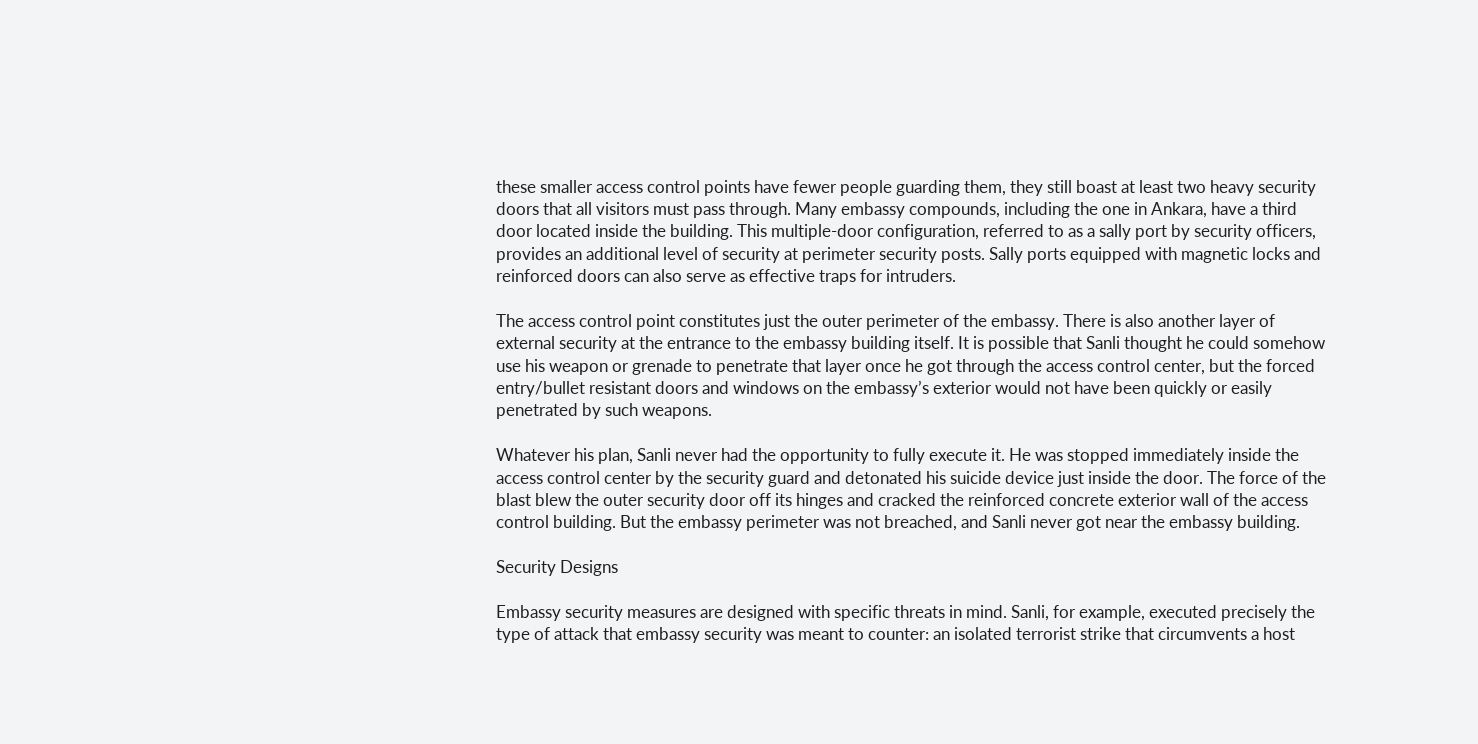these smaller access control points have fewer people guarding them, they still boast at least two heavy security doors that all visitors must pass through. Many embassy compounds, including the one in Ankara, have a third door located inside the building. This multiple-door configuration, referred to as a sally port by security officers, provides an additional level of security at perimeter security posts. Sally ports equipped with magnetic locks and reinforced doors can also serve as effective traps for intruders.

The access control point constitutes just the outer perimeter of the embassy. There is also another layer of external security at the entrance to the embassy building itself. It is possible that Sanli thought he could somehow use his weapon or grenade to penetrate that layer once he got through the access control center, but the forced entry/bullet resistant doors and windows on the embassy’s exterior would not have been quickly or easily penetrated by such weapons.

Whatever his plan, Sanli never had the opportunity to fully execute it. He was stopped immediately inside the access control center by the security guard and detonated his suicide device just inside the door. The force of the blast blew the outer security door off its hinges and cracked the reinforced concrete exterior wall of the access control building. But the embassy perimeter was not breached, and Sanli never got near the embassy building.

Security Designs

Embassy security measures are designed with specific threats in mind. Sanli, for example, executed precisely the type of attack that embassy security was meant to counter: an isolated terrorist strike that circumvents a host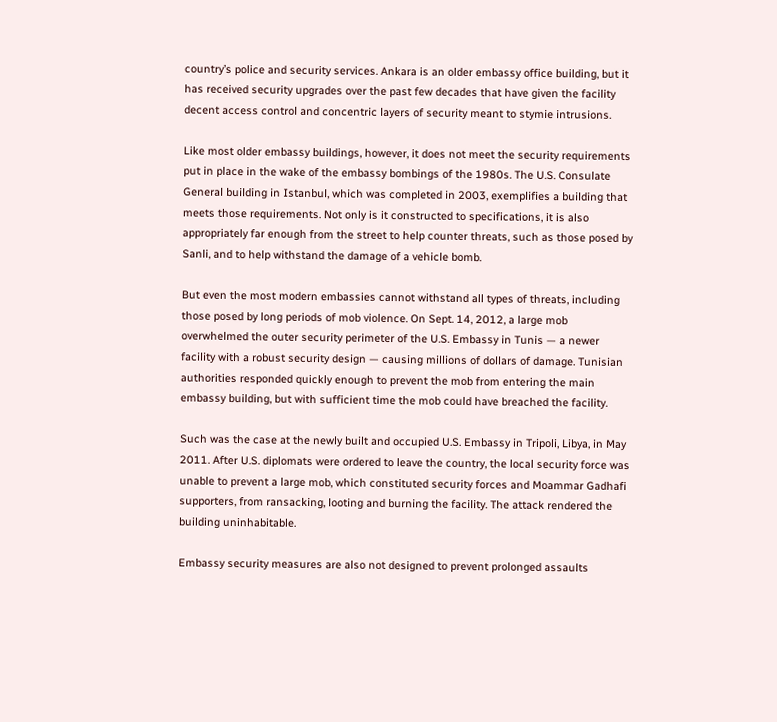country’s police and security services. Ankara is an older embassy office building, but it has received security upgrades over the past few decades that have given the facility decent access control and concentric layers of security meant to stymie intrusions.

Like most older embassy buildings, however, it does not meet the security requirements put in place in the wake of the embassy bombings of the 1980s. The U.S. Consulate General building in Istanbul, which was completed in 2003, exemplifies a building that meets those requirements. Not only is it constructed to specifications, it is also appropriately far enough from the street to help counter threats, such as those posed by Sanli, and to help withstand the damage of a vehicle bomb.

But even the most modern embassies cannot withstand all types of threats, including those posed by long periods of mob violence. On Sept. 14, 2012, a large mob overwhelmed the outer security perimeter of the U.S. Embassy in Tunis — a newer facility with a robust security design — causing millions of dollars of damage. Tunisian authorities responded quickly enough to prevent the mob from entering the main embassy building, but with sufficient time the mob could have breached the facility.

Such was the case at the newly built and occupied U.S. Embassy in Tripoli, Libya, in May 2011. After U.S. diplomats were ordered to leave the country, the local security force was unable to prevent a large mob, which constituted security forces and Moammar Gadhafi supporters, from ransacking, looting and burning the facility. The attack rendered the building uninhabitable.

Embassy security measures are also not designed to prevent prolonged assaults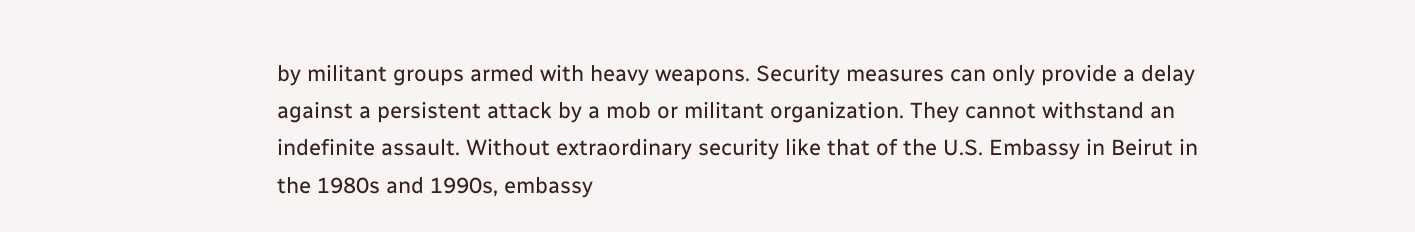by militant groups armed with heavy weapons. Security measures can only provide a delay against a persistent attack by a mob or militant organization. They cannot withstand an indefinite assault. Without extraordinary security like that of the U.S. Embassy in Beirut in the 1980s and 1990s, embassy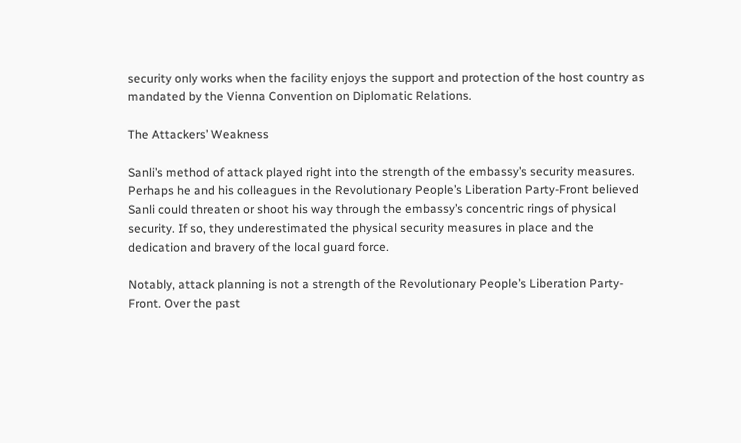security only works when the facility enjoys the support and protection of the host country as mandated by the Vienna Convention on Diplomatic Relations.

The Attackers’ Weakness

Sanli’s method of attack played right into the strength of the embassy’s security measures. Perhaps he and his colleagues in the Revolutionary People’s Liberation Party-Front believed Sanli could threaten or shoot his way through the embassy’s concentric rings of physical security. If so, they underestimated the physical security measures in place and the dedication and bravery of the local guard force.

Notably, attack planning is not a strength of the Revolutionary People’s Liberation Party-Front. Over the past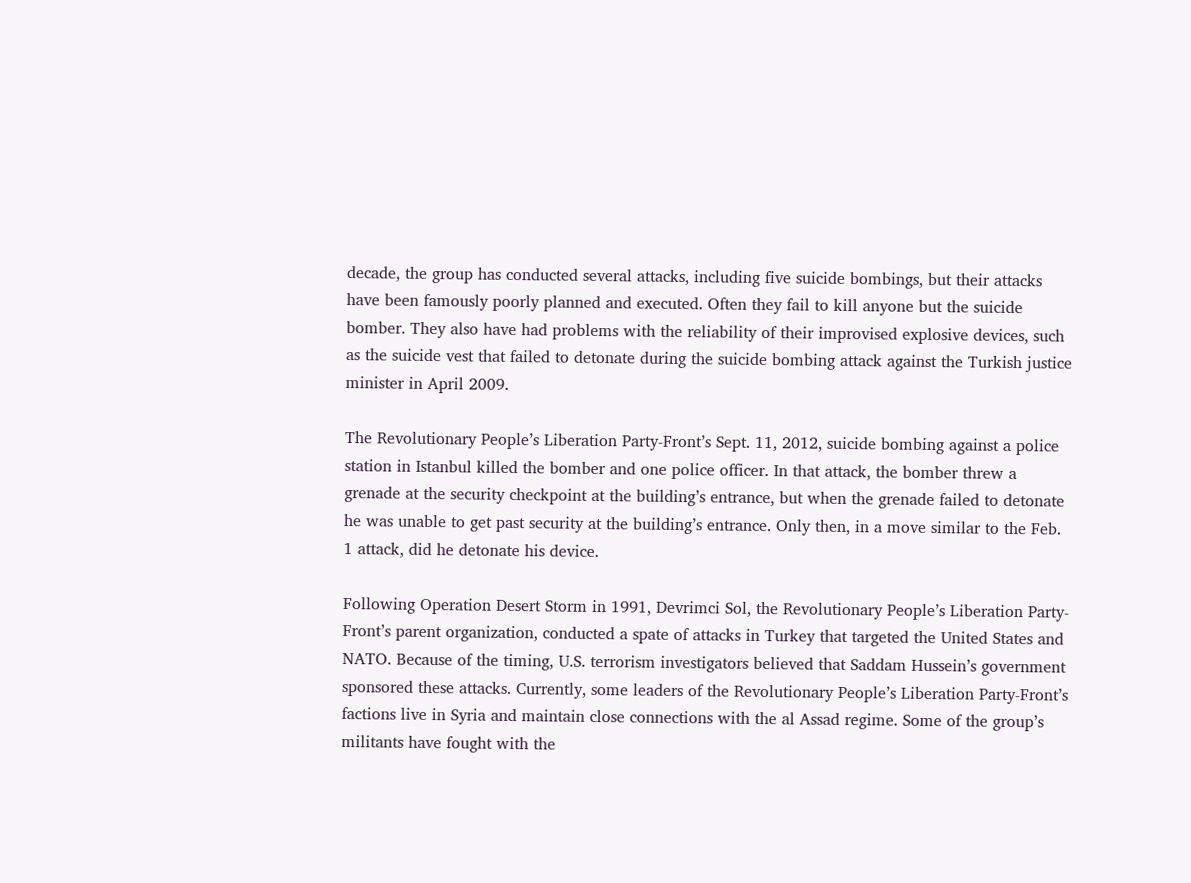decade, the group has conducted several attacks, including five suicide bombings, but their attacks have been famously poorly planned and executed. Often they fail to kill anyone but the suicide bomber. They also have had problems with the reliability of their improvised explosive devices, such as the suicide vest that failed to detonate during the suicide bombing attack against the Turkish justice minister in April 2009.

The Revolutionary People’s Liberation Party-Front’s Sept. 11, 2012, suicide bombing against a police station in Istanbul killed the bomber and one police officer. In that attack, the bomber threw a grenade at the security checkpoint at the building’s entrance, but when the grenade failed to detonate he was unable to get past security at the building’s entrance. Only then, in a move similar to the Feb. 1 attack, did he detonate his device.

Following Operation Desert Storm in 1991, Devrimci Sol, the Revolutionary People’s Liberation Party-Front’s parent organization, conducted a spate of attacks in Turkey that targeted the United States and NATO. Because of the timing, U.S. terrorism investigators believed that Saddam Hussein’s government sponsored these attacks. Currently, some leaders of the Revolutionary People’s Liberation Party-Front’s factions live in Syria and maintain close connections with the al Assad regime. Some of the group’s militants have fought with the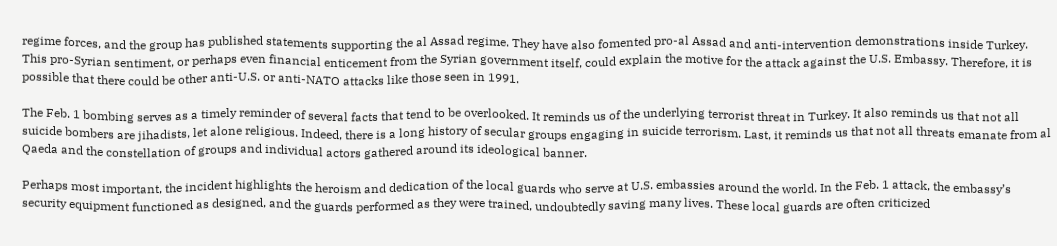regime forces, and the group has published statements supporting the al Assad regime. They have also fomented pro-al Assad and anti-intervention demonstrations inside Turkey. This pro-Syrian sentiment, or perhaps even financial enticement from the Syrian government itself, could explain the motive for the attack against the U.S. Embassy. Therefore, it is possible that there could be other anti-U.S. or anti-NATO attacks like those seen in 1991.

The Feb. 1 bombing serves as a timely reminder of several facts that tend to be overlooked. It reminds us of the underlying terrorist threat in Turkey. It also reminds us that not all suicide bombers are jihadists, let alone religious. Indeed, there is a long history of secular groups engaging in suicide terrorism. Last, it reminds us that not all threats emanate from al Qaeda and the constellation of groups and individual actors gathered around its ideological banner.

Perhaps most important, the incident highlights the heroism and dedication of the local guards who serve at U.S. embassies around the world. In the Feb. 1 attack, the embassy’s security equipment functioned as designed, and the guards performed as they were trained, undoubtedly saving many lives. These local guards are often criticized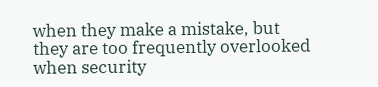when they make a mistake, but they are too frequently overlooked when security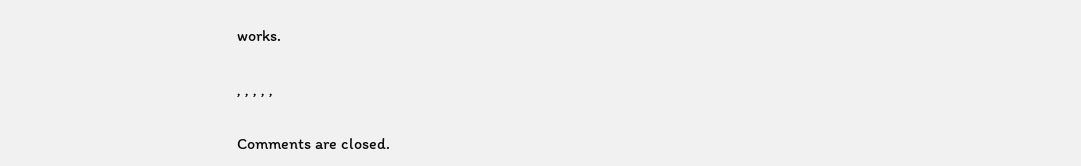works.

, , , , ,

Comments are closed.